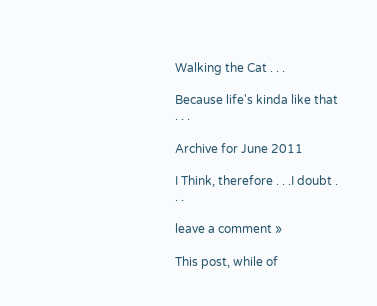Walking the Cat . . .

Because life's kinda like that . . .

Archive for June 2011

I Think, therefore . . .I doubt . . .

leave a comment »

This post, while of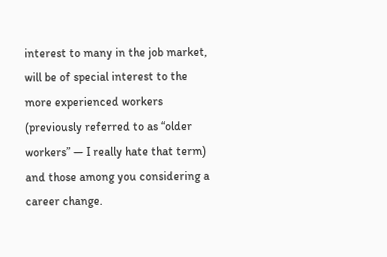interest to many in the job market, will be of special interest to the more experienced workers (previously referred to as “older workers” — I really hate that term) and those among you considering a career change.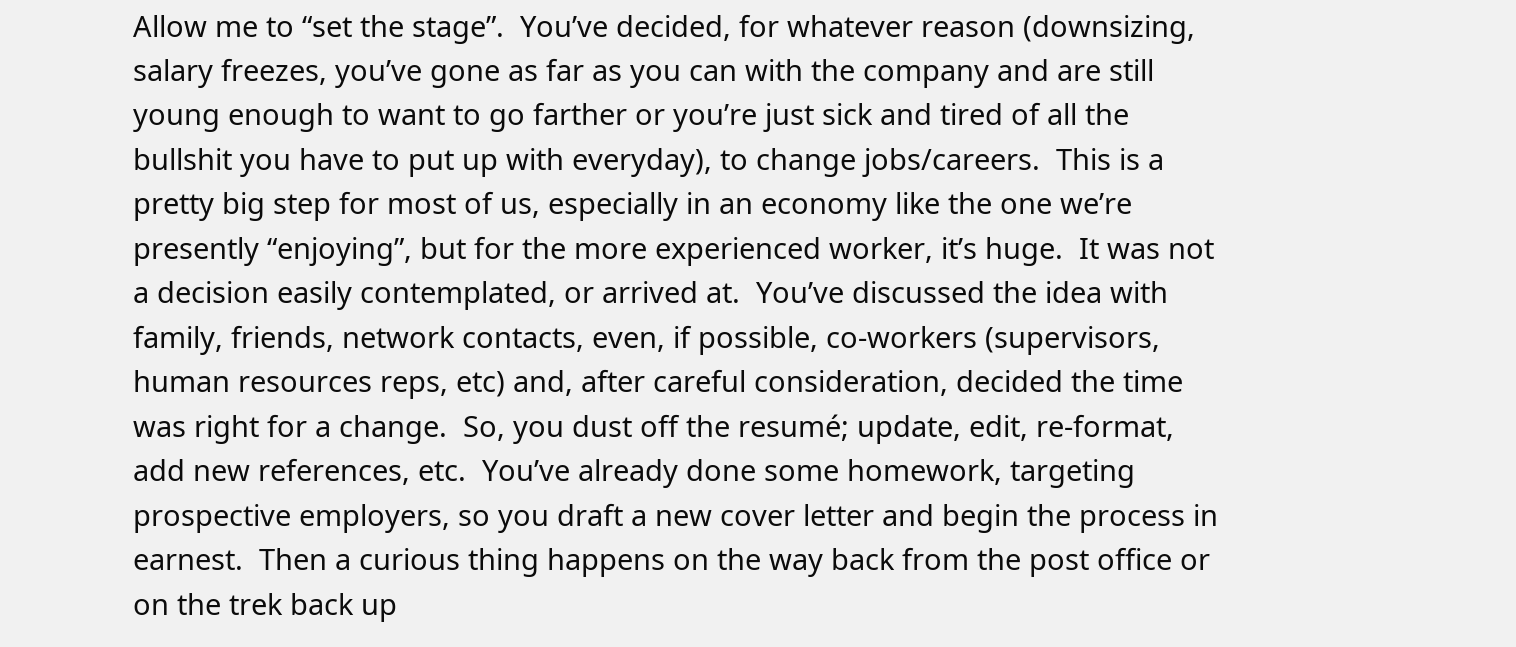Allow me to “set the stage”.  You’ve decided, for whatever reason (downsizing, salary freezes, you’ve gone as far as you can with the company and are still young enough to want to go farther or you’re just sick and tired of all the bullshit you have to put up with everyday), to change jobs/careers.  This is a pretty big step for most of us, especially in an economy like the one we’re presently “enjoying”, but for the more experienced worker, it’s huge.  It was not a decision easily contemplated, or arrived at.  You’ve discussed the idea with family, friends, network contacts, even, if possible, co-workers (supervisors, human resources reps, etc) and, after careful consideration, decided the time was right for a change.  So, you dust off the resumé; update, edit, re-format, add new references, etc.  You’ve already done some homework, targeting prospective employers, so you draft a new cover letter and begin the process in earnest.  Then a curious thing happens on the way back from the post office or on the trek back up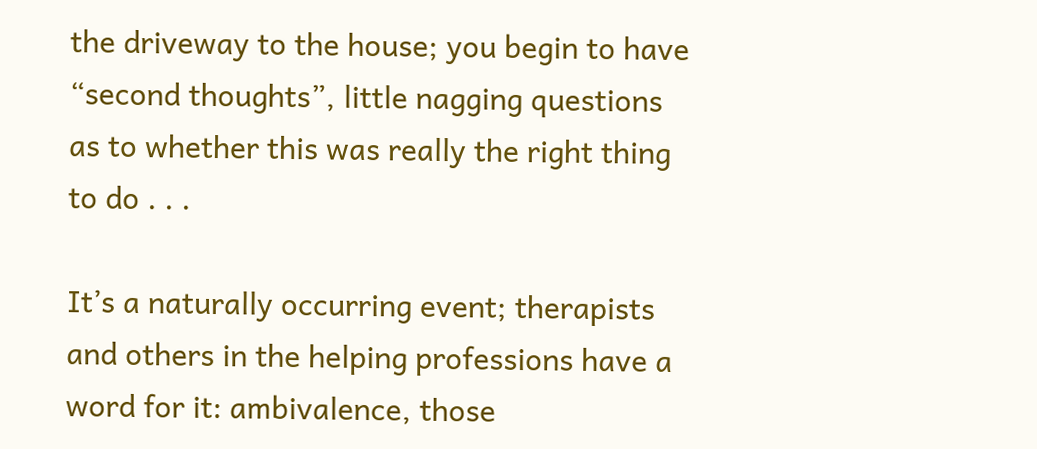the driveway to the house; you begin to have “second thoughts”, little nagging questions as to whether this was really the right thing to do . . .

It’s a naturally occurring event; therapists and others in the helping professions have a word for it: ambivalence, those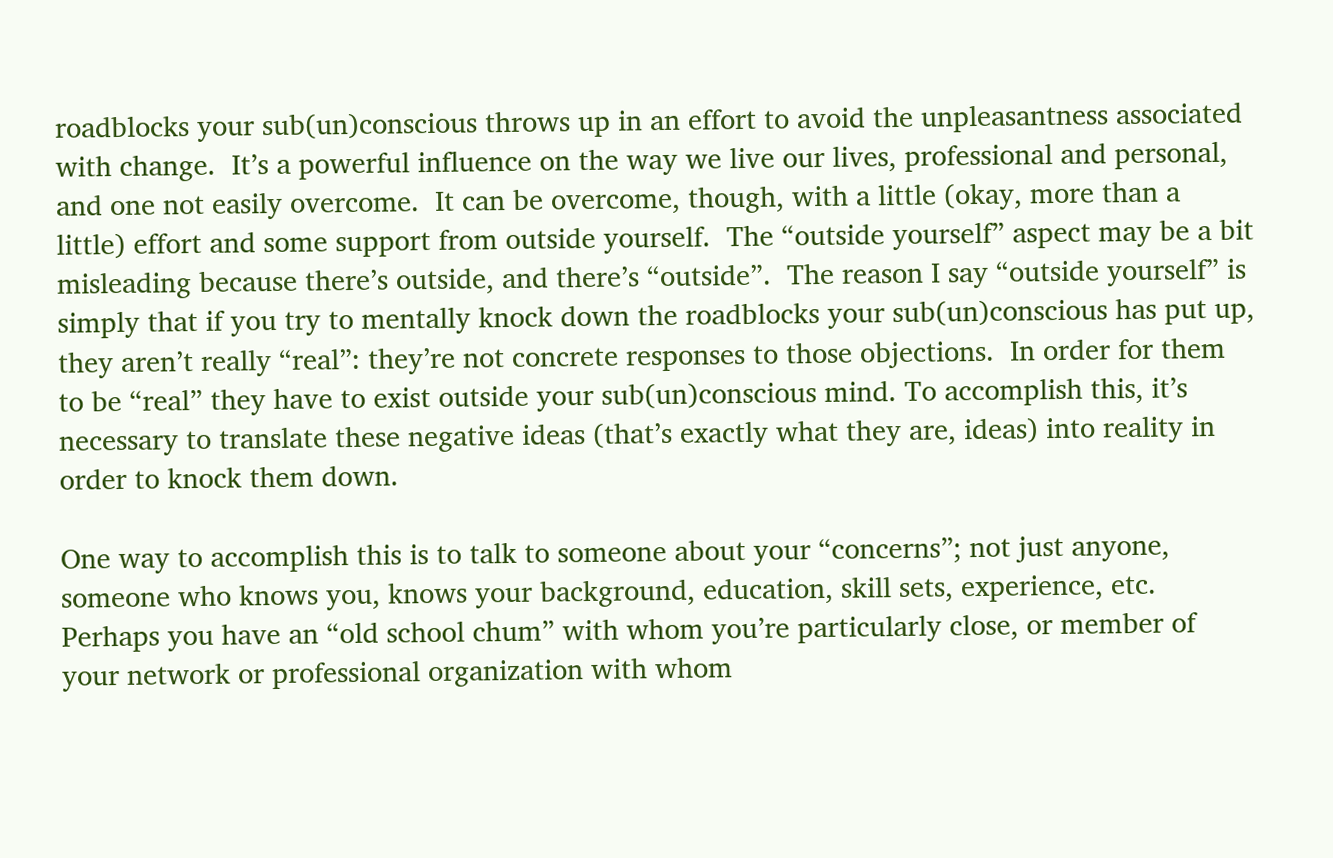roadblocks your sub(un)conscious throws up in an effort to avoid the unpleasantness associated with change.  It’s a powerful influence on the way we live our lives, professional and personal, and one not easily overcome.  It can be overcome, though, with a little (okay, more than a little) effort and some support from outside yourself.  The “outside yourself” aspect may be a bit misleading because there’s outside, and there’s “outside”.  The reason I say “outside yourself” is simply that if you try to mentally knock down the roadblocks your sub(un)conscious has put up, they aren’t really “real”: they’re not concrete responses to those objections.  In order for them to be “real” they have to exist outside your sub(un)conscious mind. To accomplish this, it’s necessary to translate these negative ideas (that’s exactly what they are, ideas) into reality in order to knock them down.

One way to accomplish this is to talk to someone about your “concerns”; not just anyone, someone who knows you, knows your background, education, skill sets, experience, etc.  Perhaps you have an “old school chum” with whom you’re particularly close, or member of your network or professional organization with whom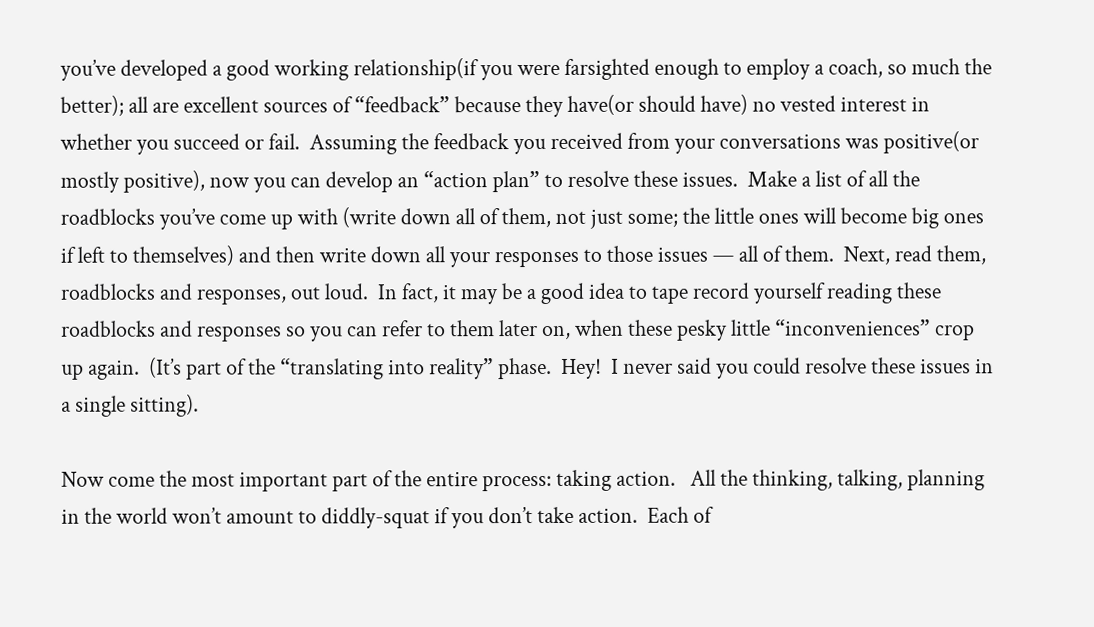you’ve developed a good working relationship(if you were farsighted enough to employ a coach, so much the better); all are excellent sources of “feedback” because they have(or should have) no vested interest in whether you succeed or fail.  Assuming the feedback you received from your conversations was positive(or mostly positive), now you can develop an “action plan” to resolve these issues.  Make a list of all the roadblocks you’ve come up with (write down all of them, not just some; the little ones will become big ones if left to themselves) and then write down all your responses to those issues — all of them.  Next, read them, roadblocks and responses, out loud.  In fact, it may be a good idea to tape record yourself reading these roadblocks and responses so you can refer to them later on, when these pesky little “inconveniences” crop up again.  (It’s part of the “translating into reality” phase.  Hey!  I never said you could resolve these issues in a single sitting).

Now come the most important part of the entire process: taking action.   All the thinking, talking, planning in the world won’t amount to diddly-squat if you don’t take action.  Each of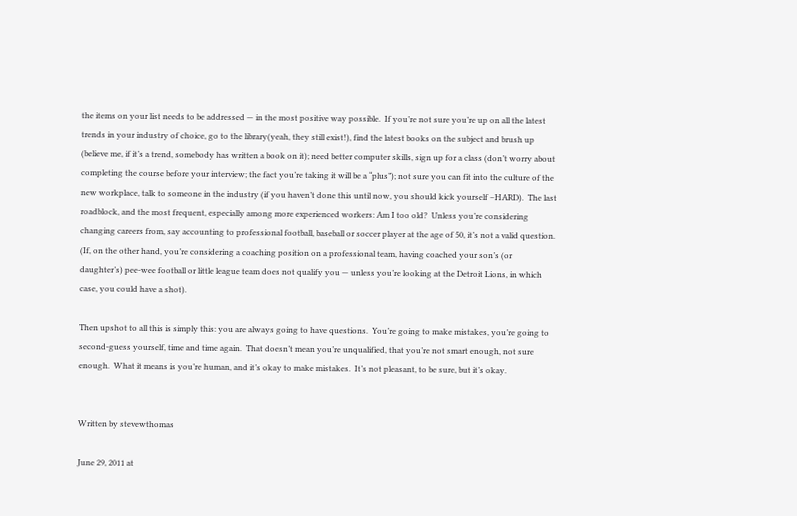the items on your list needs to be addressed — in the most positive way possible.  If you’re not sure you’re up on all the latest trends in your industry of choice, go to the library(yeah, they still exist!), find the latest books on the subject and brush up (believe me, if it’s a trend, somebody has written a book on it); need better computer skills, sign up for a class (don’t worry about completing the course before your interview; the fact you’re taking it will be a “plus”); not sure you can fit into the culture of the new workplace, talk to someone in the industry (if you haven’t done this until now, you should kick yourself –HARD).  The last roadblock, and the most frequent, especially among more experienced workers: Am I too old?  Unless you’re considering changing careers from, say accounting to professional football, baseball or soccer player at the age of 50, it’s not a valid question.  (If, on the other hand, you’re considering a coaching position on a professional team, having coached your son’s (or daughter’s) pee-wee football or little league team does not qualify you — unless you’re looking at the Detroit Lions, in which case, you could have a shot).

Then upshot to all this is simply this: you are always going to have questions.  You’re going to make mistakes, you’re going to second-guess yourself, time and time again.  That doesn’t mean you’re unqualified, that you’re not smart enough, not sure enough.  What it means is you’re human, and it’s okay to make mistakes.  It’s not pleasant, to be sure, but it’s okay.


Written by stevewthomas

June 29, 2011 at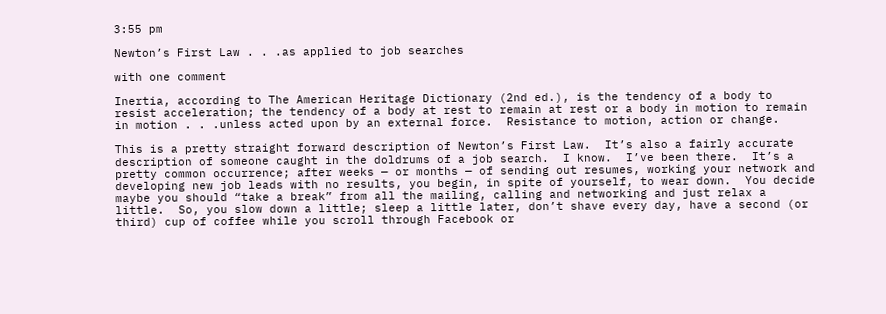3:55 pm

Newton’s First Law . . .as applied to job searches

with one comment

Inertia, according to The American Heritage Dictionary (2nd ed.), is the tendency of a body to resist acceleration; the tendency of a body at rest to remain at rest or a body in motion to remain in motion . . .unless acted upon by an external force.  Resistance to motion, action or change.

This is a pretty straight forward description of Newton’s First Law.  It’s also a fairly accurate description of someone caught in the doldrums of a job search.  I know.  I’ve been there.  It’s a pretty common occurrence; after weeks — or months — of sending out resumes, working your network and developing new job leads with no results, you begin, in spite of yourself, to wear down.  You decide maybe you should “take a break” from all the mailing, calling and networking and just relax a little.  So, you slow down a little; sleep a little later, don’t shave every day, have a second (or third) cup of coffee while you scroll through Facebook or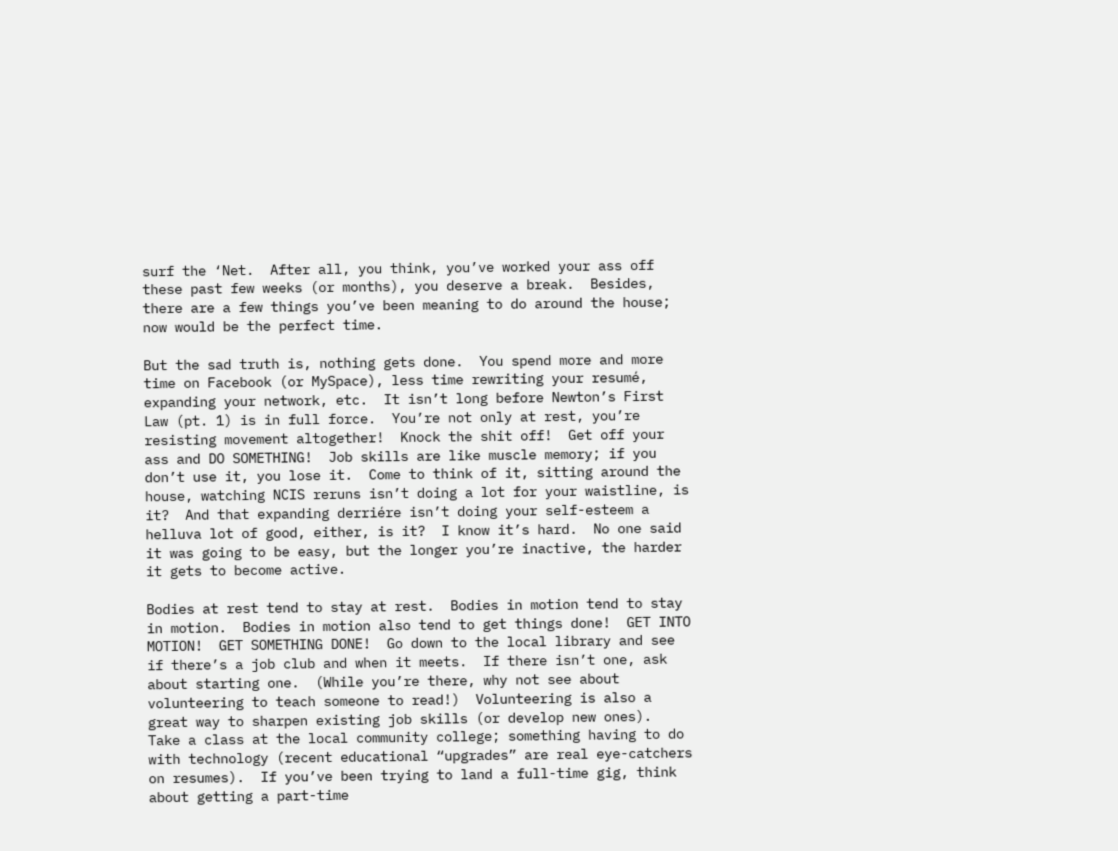surf the ‘Net.  After all, you think, you’ve worked your ass off these past few weeks (or months), you deserve a break.  Besides, there are a few things you’ve been meaning to do around the house; now would be the perfect time.

But the sad truth is, nothing gets done.  You spend more and more time on Facebook (or MySpace), less time rewriting your resumé, expanding your network, etc.  It isn’t long before Newton’s First Law (pt. 1) is in full force.  You’re not only at rest, you’re resisting movement altogether!  Knock the shit off!  Get off your ass and DO SOMETHING!  Job skills are like muscle memory; if you don’t use it, you lose it.  Come to think of it, sitting around the house, watching NCIS reruns isn’t doing a lot for your waistline, is it?  And that expanding derriére isn’t doing your self-esteem a helluva lot of good, either, is it?  I know it’s hard.  No one said it was going to be easy, but the longer you’re inactive, the harder it gets to become active.

Bodies at rest tend to stay at rest.  Bodies in motion tend to stay in motion.  Bodies in motion also tend to get things done!  GET INTO MOTION!  GET SOMETHING DONE!  Go down to the local library and see if there’s a job club and when it meets.  If there isn’t one, ask about starting one.  (While you’re there, why not see about volunteering to teach someone to read!)  Volunteering is also a great way to sharpen existing job skills (or develop new ones).  Take a class at the local community college; something having to do with technology (recent educational “upgrades” are real eye-catchers on resumes).  If you’ve been trying to land a full-time gig, think about getting a part-time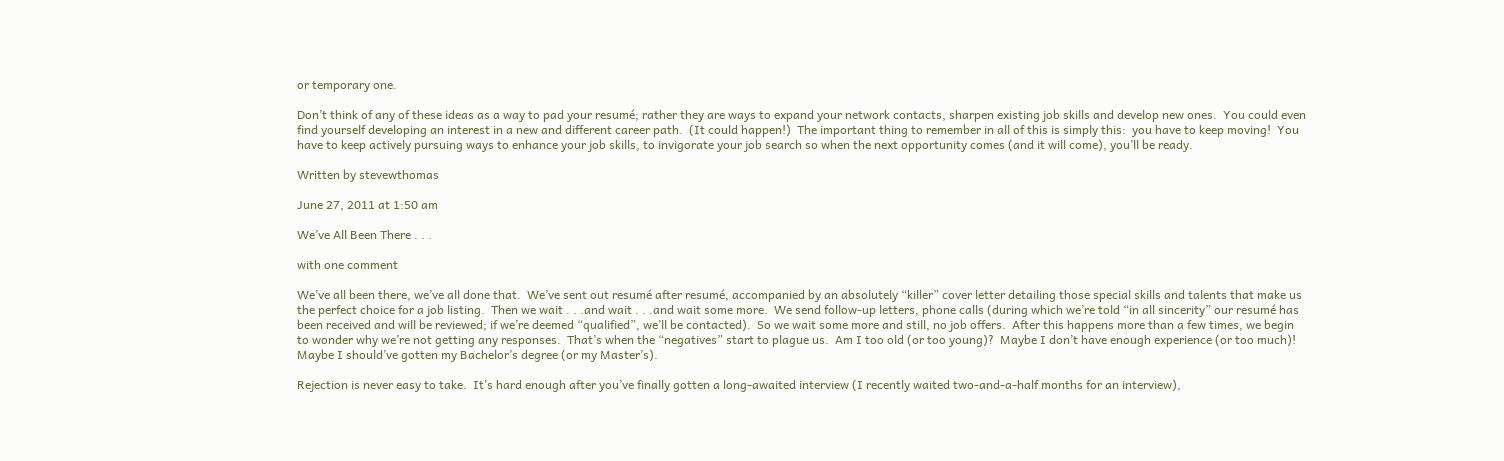or temporary one.

Don’t think of any of these ideas as a way to pad your resumé; rather they are ways to expand your network contacts, sharpen existing job skills and develop new ones.  You could even find yourself developing an interest in a new and different career path.  (It could happen!)  The important thing to remember in all of this is simply this:  you have to keep moving!  You have to keep actively pursuing ways to enhance your job skills, to invigorate your job search so when the next opportunity comes (and it will come), you’ll be ready.

Written by stevewthomas

June 27, 2011 at 1:50 am

We’ve All Been There . . .

with one comment

We’ve all been there, we’ve all done that.  We’ve sent out resumé after resumé, accompanied by an absolutely “killer” cover letter detailing those special skills and talents that make us the perfect choice for a job listing.  Then we wait . . .and wait . . .and wait some more.  We send follow-up letters, phone calls (during which we’re told “in all sincerity” our resumé has been received and will be reviewed; if we’re deemed “qualified”, we’ll be contacted).  So we wait some more and still, no job offers.  After this happens more than a few times, we begin to wonder why we’re not getting any responses.  That’s when the “negatives” start to plague us.  Am I too old (or too young)?  Maybe I don’t have enough experience (or too much)!  Maybe I should’ve gotten my Bachelor’s degree (or my Master’s).

Rejection is never easy to take.  It’s hard enough after you’ve finally gotten a long-awaited interview (I recently waited two-and-a-half months for an interview),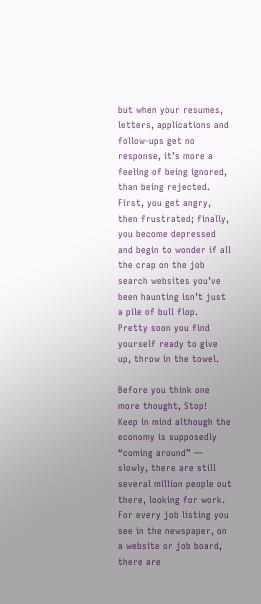but when your resumes, letters, applications and follow-ups get no response, it’s more a feeling of being ignored, than being rejected.  First, you get angry, then frustrated; finally, you become depressed and begin to wonder if all the crap on the job search websites you’ve been haunting isn’t just a pile of bull flop.  Pretty soon you find yourself ready to give up, throw in the towel.

Before you think one more thought, Stop!  Keep in mind although the economy is supposedly “coming around” — slowly, there are still several million people out there, looking for work.  For every job listing you see in the newspaper, on a website or job board, there are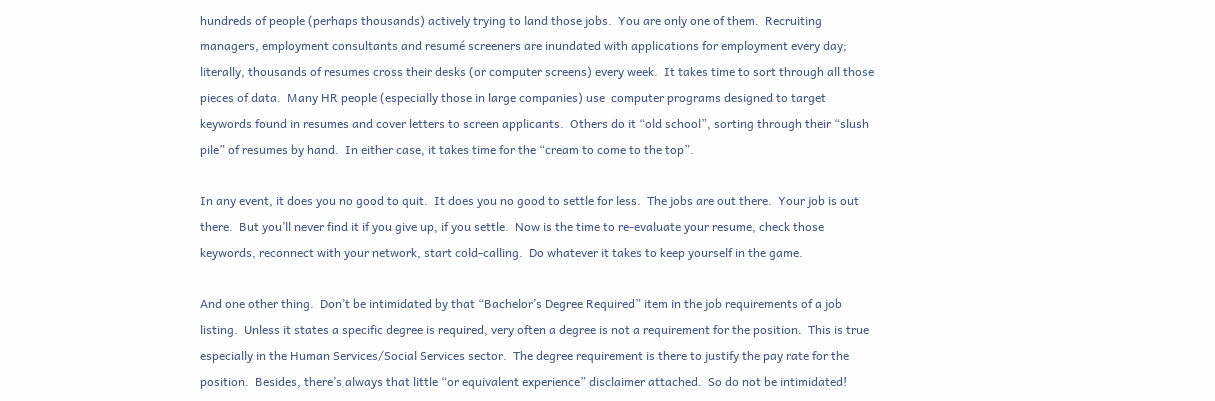hundreds of people (perhaps thousands) actively trying to land those jobs.  You are only one of them.  Recruiting managers, employment consultants and resumé screeners are inundated with applications for employment every day; literally, thousands of resumes cross their desks (or computer screens) every week.  It takes time to sort through all those pieces of data.  Many HR people (especially those in large companies) use  computer programs designed to target keywords found in resumes and cover letters to screen applicants.  Others do it “old school”, sorting through their “slush pile” of resumes by hand.  In either case, it takes time for the “cream to come to the top”.

In any event, it does you no good to quit.  It does you no good to settle for less.  The jobs are out there.  Your job is out there.  But you’ll never find it if you give up, if you settle.  Now is the time to re-evaluate your resume, check those keywords, reconnect with your network, start cold-calling.  Do whatever it takes to keep yourself in the game.

And one other thing.  Don’t be intimidated by that “Bachelor’s Degree Required” item in the job requirements of a job listing.  Unless it states a specific degree is required, very often a degree is not a requirement for the position.  This is true especially in the Human Services/Social Services sector.  The degree requirement is there to justify the pay rate for the position.  Besides, there’s always that little “or equivalent experience” disclaimer attached.  So do not be intimidated!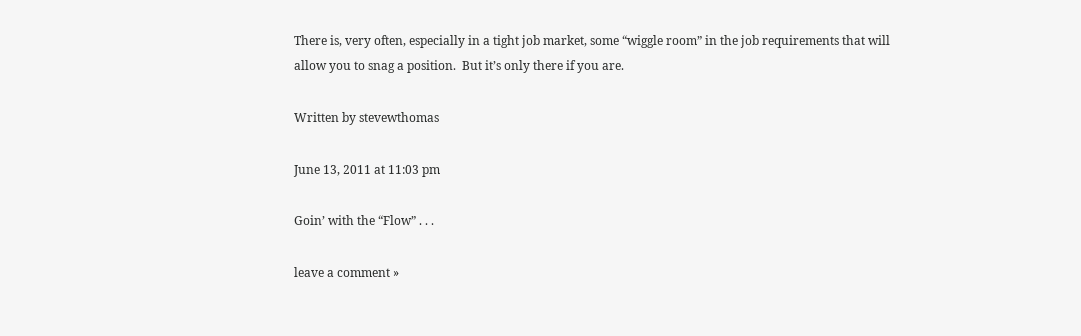There is, very often, especially in a tight job market, some “wiggle room” in the job requirements that will allow you to snag a position.  But it’s only there if you are.

Written by stevewthomas

June 13, 2011 at 11:03 pm

Goin’ with the “Flow” . . .

leave a comment »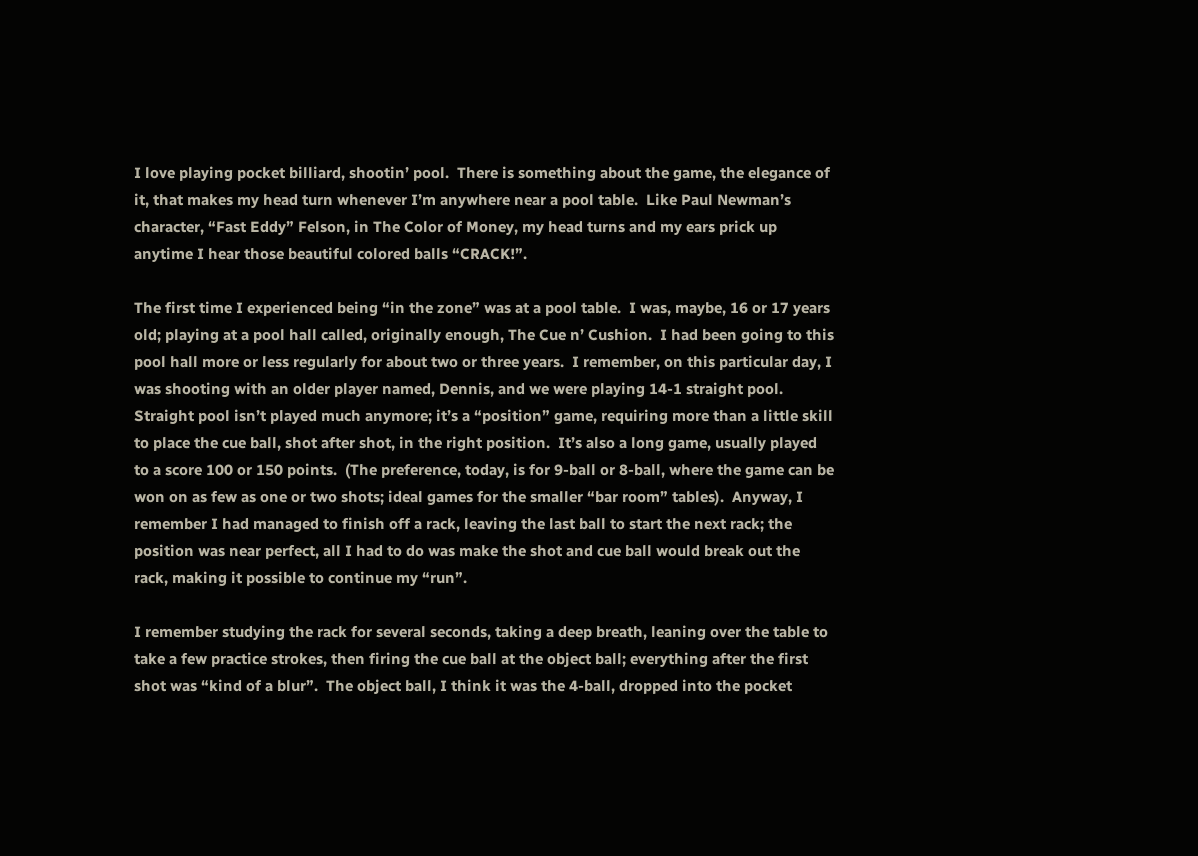I love playing pocket billiard, shootin’ pool.  There is something about the game, the elegance of it, that makes my head turn whenever I’m anywhere near a pool table.  Like Paul Newman’s character, “Fast Eddy” Felson, in The Color of Money, my head turns and my ears prick up anytime I hear those beautiful colored balls “CRACK!”.

The first time I experienced being “in the zone” was at a pool table.  I was, maybe, 16 or 17 years old; playing at a pool hall called, originally enough, The Cue n’ Cushion.  I had been going to this pool hall more or less regularly for about two or three years.  I remember, on this particular day, I was shooting with an older player named, Dennis, and we were playing 14-1 straight pool.  Straight pool isn’t played much anymore; it’s a “position” game, requiring more than a little skill to place the cue ball, shot after shot, in the right position.  It’s also a long game, usually played to a score 100 or 150 points.  (The preference, today, is for 9-ball or 8-ball, where the game can be won on as few as one or two shots; ideal games for the smaller “bar room” tables).  Anyway, I remember I had managed to finish off a rack, leaving the last ball to start the next rack; the position was near perfect, all I had to do was make the shot and cue ball would break out the rack, making it possible to continue my “run”.

I remember studying the rack for several seconds, taking a deep breath, leaning over the table to take a few practice strokes, then firing the cue ball at the object ball; everything after the first shot was “kind of a blur”.  The object ball, I think it was the 4-ball, dropped into the pocket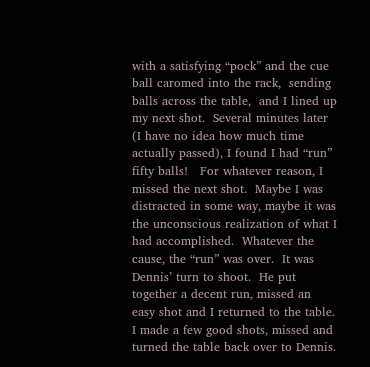with a satisfying “pock” and the cue ball caromed into the rack,  sending balls across the table,  and I lined up my next shot.  Several minutes later (I have no idea how much time actually passed), I found I had “run” fifty balls!   For whatever reason, I missed the next shot.  Maybe I was distracted in some way, maybe it was the unconscious realization of what I had accomplished.  Whatever the cause, the “run” was over.  It was Dennis’ turn to shoot.  He put together a decent run, missed an easy shot and I returned to the table.  I made a few good shots, missed and turned the table back over to Dennis.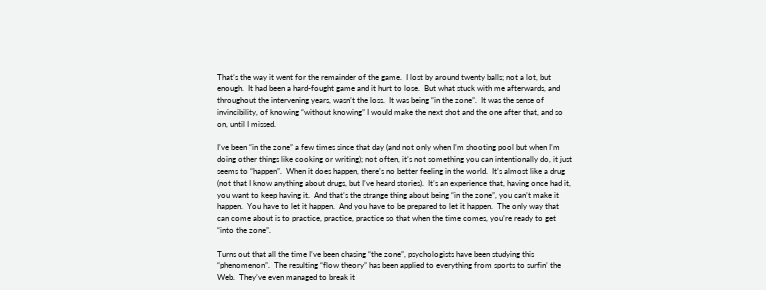That’s the way it went for the remainder of the game.  I lost by around twenty balls; not a lot, but enough.  It had been a hard-fought game and it hurt to lose.  But what stuck with me afterwards, and throughout the intervening years, wasn’t the loss.  It was being “in the zone”.  It was the sense of invincibility, of knowing “without knowing” I would make the next shot and the one after that, and so on, until I missed.

I’ve been “in the zone” a few times since that day (and not only when I’m shooting pool but when I’m doing other things like cooking or writing); not often, it’s not something you can intentionally do, it just seems to “happen”.  When it does happen, there’s no better feeling in the world.  It’s almost like a drug (not that I know anything about drugs, but I’ve heard stories).  It’s an experience that, having once had it, you want to keep having it.  And that’s the strange thing about being “in the zone”, you can’t make it happen.  You have to let it happen.  And you have to be prepared to let it happen.  The only way that can come about is to practice, practice, practice so that when the time comes, you’re ready to get “into the zone”.

Turns out that all the time I’ve been chasing “the zone”, psychologists have been studying this “phenomenon”.  The resulting “flow theory” has been applied to everything from sports to surfin’ the Web.  They’ve even managed to break it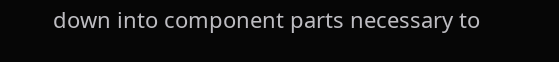down into component parts necessary to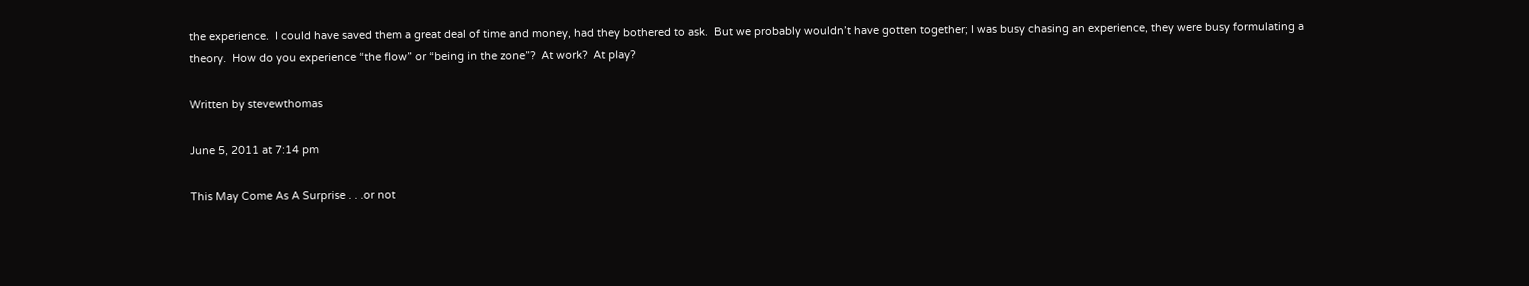the experience.  I could have saved them a great deal of time and money, had they bothered to ask.  But we probably wouldn’t have gotten together; I was busy chasing an experience, they were busy formulating a theory.  How do you experience “the flow” or “being in the zone”?  At work?  At play?

Written by stevewthomas

June 5, 2011 at 7:14 pm

This May Come As A Surprise . . .or not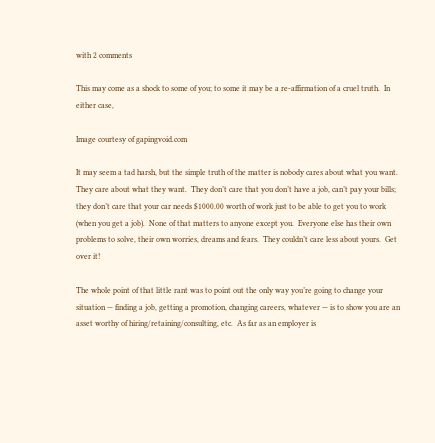with 2 comments

This may come as a shock to some of you; to some it may be a re-affirmation of a cruel truth.  In either case,

Image courtesy of gapingvoid.com

It may seem a tad harsh, but the simple truth of the matter is nobody cares about what you want.  They care about what they want.  They don’t care that you don’t have a job, can’t pay your bills; they don’t care that your car needs $1000.00 worth of work just to be able to get you to work (when you get a job).  None of that matters to anyone except you.  Everyone else has their own problems to solve, their own worries, dreams and fears.  They couldn’t care less about yours.  Get over it!

The whole point of that little rant was to point out the only way you’re going to change your situation — finding a job, getting a promotion, changing careers, whatever — is to show you are an asset worthy of hiring/retaining/consulting, etc.  As far as an employer is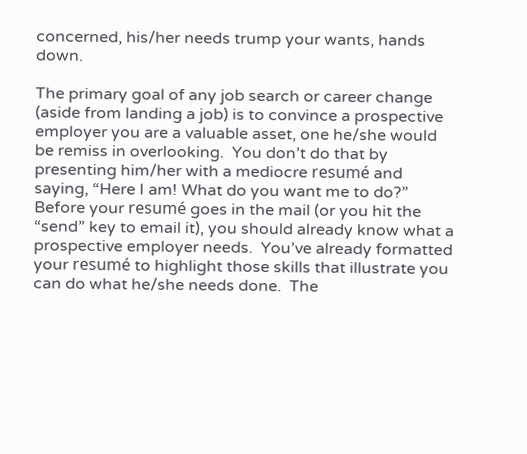concerned, his/her needs trump your wants, hands down.

The primary goal of any job search or career change (aside from landing a job) is to convince a prospective employer you are a valuable asset, one he/she would be remiss in overlooking.  You don’t do that by presenting him/her with a mediocre resumé and saying, “Here I am! What do you want me to do?”  Before your resumé goes in the mail (or you hit the “send” key to email it), you should already know what a prospective employer needs.  You’ve already formatted your resumé to highlight those skills that illustrate you can do what he/she needs done.  The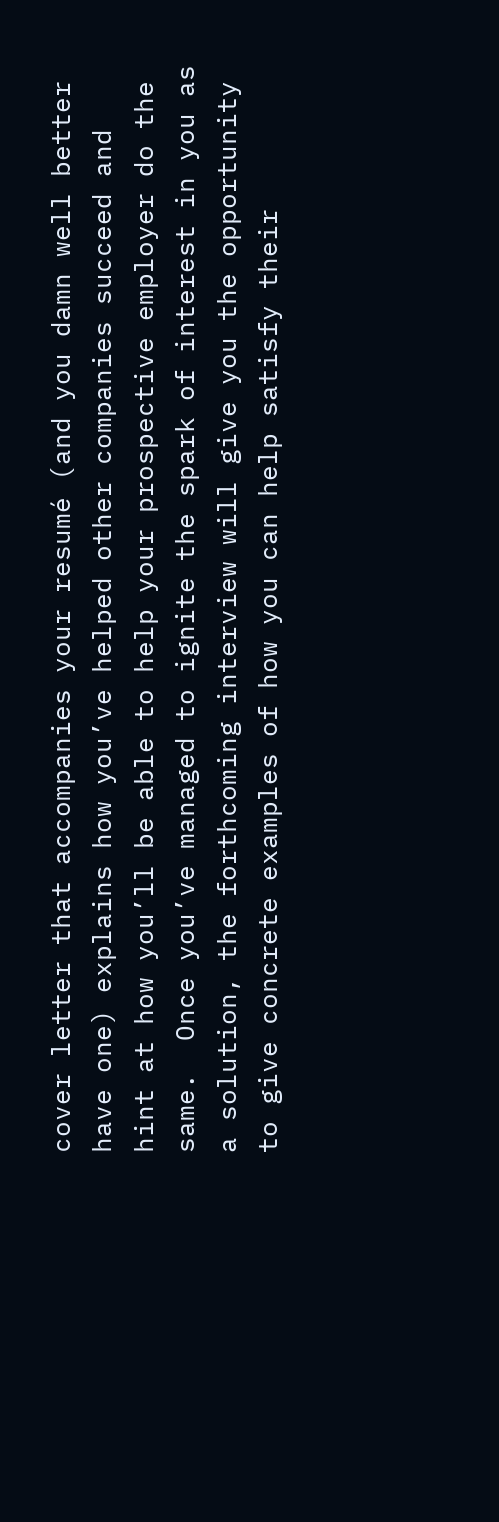cover letter that accompanies your resumé (and you damn well better have one) explains how you’ve helped other companies succeed and hint at how you’ll be able to help your prospective employer do the same.  Once you’ve managed to ignite the spark of interest in you as a solution, the forthcoming interview will give you the opportunity to give concrete examples of how you can help satisfy their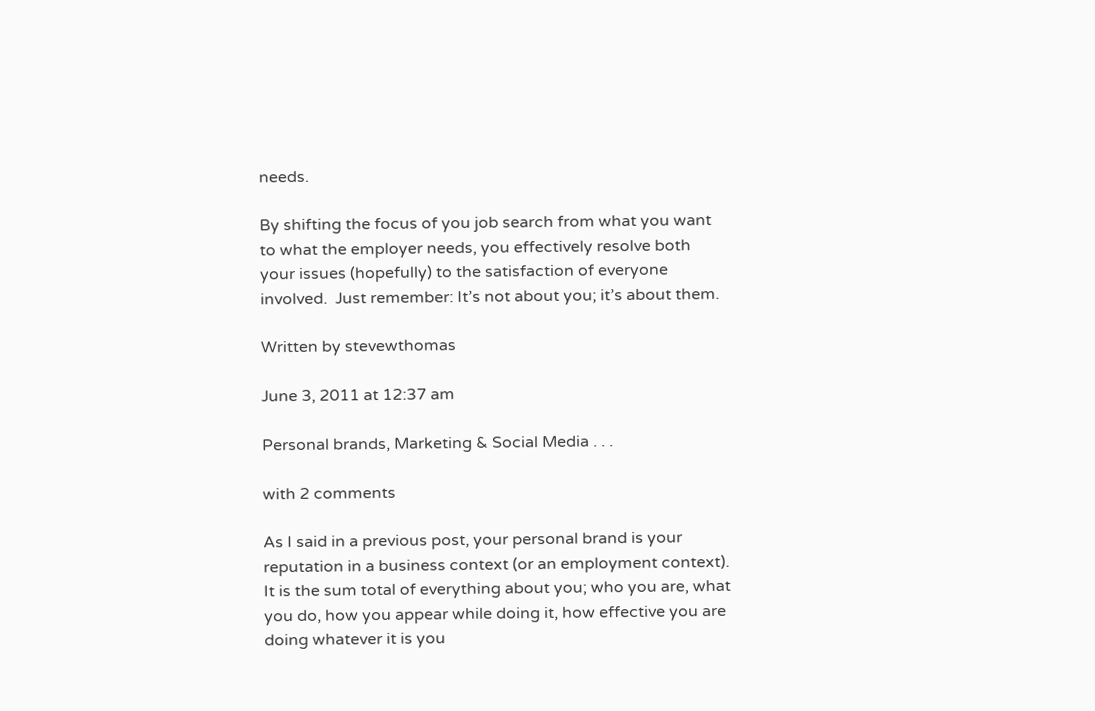needs.

By shifting the focus of you job search from what you want to what the employer needs, you effectively resolve both your issues (hopefully) to the satisfaction of everyone involved.  Just remember: It’s not about you; it’s about them.

Written by stevewthomas

June 3, 2011 at 12:37 am

Personal brands, Marketing & Social Media . . .

with 2 comments

As I said in a previous post, your personal brand is your reputation in a business context (or an employment context).  It is the sum total of everything about you; who you are, what you do, how you appear while doing it, how effective you are doing whatever it is you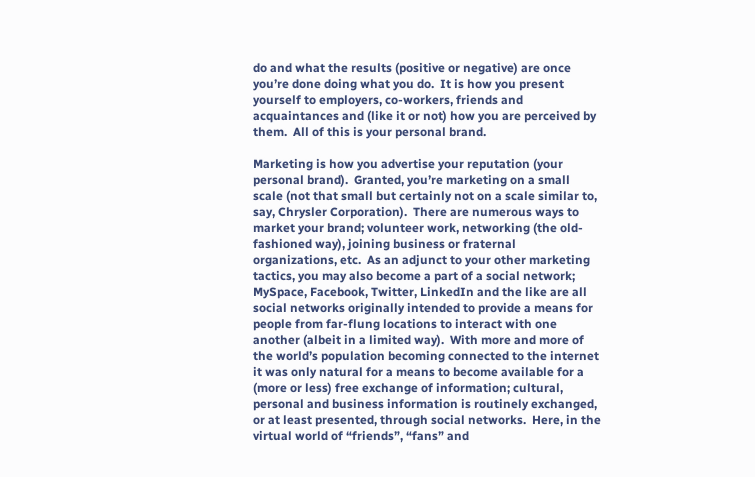do and what the results (positive or negative) are once you’re done doing what you do.  It is how you present yourself to employers, co-workers, friends and acquaintances and (like it or not) how you are perceived by them.  All of this is your personal brand.

Marketing is how you advertise your reputation (your personal brand).  Granted, you’re marketing on a small scale (not that small but certainly not on a scale similar to, say, Chrysler Corporation).  There are numerous ways to market your brand; volunteer work, networking (the old-fashioned way), joining business or fraternal organizations, etc.  As an adjunct to your other marketing tactics, you may also become a part of a social network; MySpace, Facebook, Twitter, LinkedIn and the like are all social networks originally intended to provide a means for people from far-flung locations to interact with one another (albeit in a limited way).  With more and more of the world’s population becoming connected to the internet it was only natural for a means to become available for a (more or less) free exchange of information; cultural, personal and business information is routinely exchanged, or at least presented, through social networks.  Here, in the virtual world of “friends”, “fans” and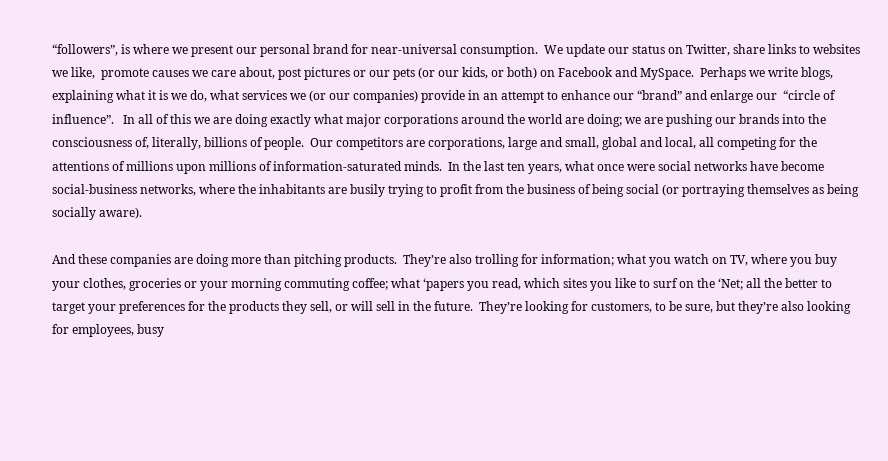“followers”, is where we present our personal brand for near-universal consumption.  We update our status on Twitter, share links to websites we like,  promote causes we care about, post pictures or our pets (or our kids, or both) on Facebook and MySpace.  Perhaps we write blogs, explaining what it is we do, what services we (or our companies) provide in an attempt to enhance our “brand” and enlarge our  “circle of influence”.   In all of this we are doing exactly what major corporations around the world are doing; we are pushing our brands into the consciousness of, literally, billions of people.  Our competitors are corporations, large and small, global and local, all competing for the attentions of millions upon millions of information-saturated minds.  In the last ten years, what once were social networks have become social-business networks, where the inhabitants are busily trying to profit from the business of being social (or portraying themselves as being socially aware).

And these companies are doing more than pitching products.  They’re also trolling for information; what you watch on TV, where you buy your clothes, groceries or your morning commuting coffee; what ‘papers you read, which sites you like to surf on the ‘Net; all the better to target your preferences for the products they sell, or will sell in the future.  They’re looking for customers, to be sure, but they’re also looking for employees, busy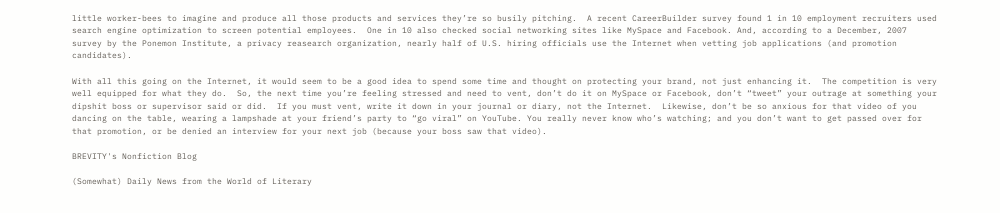little worker-bees to imagine and produce all those products and services they’re so busily pitching.  A recent CareerBuilder survey found 1 in 10 employment recruiters used search engine optimization to screen potential employees.  One in 10 also checked social networking sites like MySpace and Facebook. And, according to a December, 2007 survey by the Ponemon Institute, a privacy reasearch organization, nearly half of U.S. hiring officials use the Internet when vetting job applications (and promotion candidates).

With all this going on the Internet, it would seem to be a good idea to spend some time and thought on protecting your brand, not just enhancing it.  The competition is very well equipped for what they do.  So, the next time you’re feeling stressed and need to vent, don’t do it on MySpace or Facebook, don’t “tweet” your outrage at something your dipshit boss or supervisor said or did.  If you must vent, write it down in your journal or diary, not the Internet.  Likewise, don’t be so anxious for that video of you dancing on the table, wearing a lampshade at your friend’s party to “go viral” on YouTube. You really never know who’s watching; and you don’t want to get passed over for that promotion, or be denied an interview for your next job (because your boss saw that video).

BREVITY's Nonfiction Blog

(Somewhat) Daily News from the World of Literary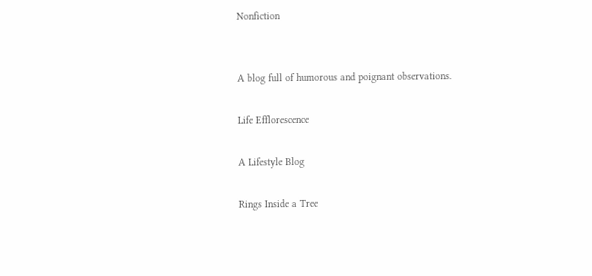Nonfiction


A blog full of humorous and poignant observations.

Life Efflorescence

A Lifestyle Blog

Rings Inside a Tree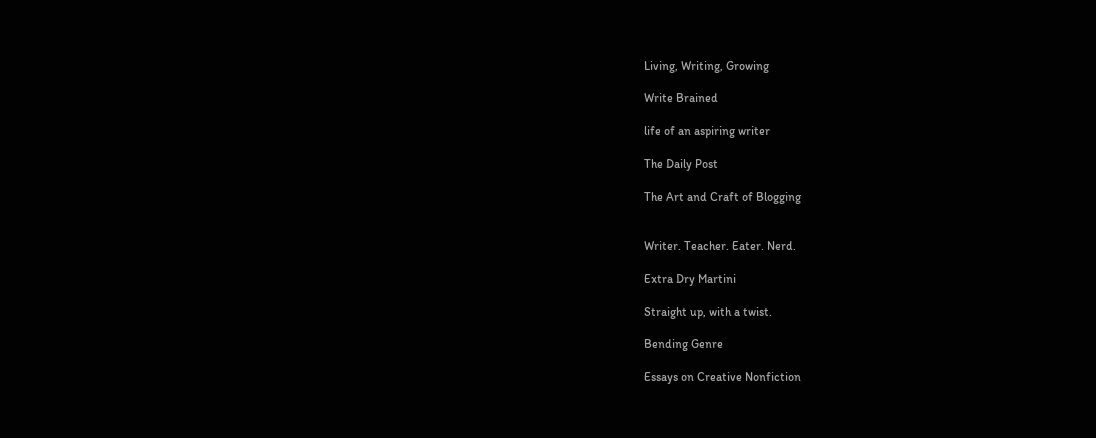Living, Writing, Growing

Write Brained

life of an aspiring writer

The Daily Post

The Art and Craft of Blogging


Writer. Teacher. Eater. Nerd.

Extra Dry Martini

Straight up, with a twist.

Bending Genre

Essays on Creative Nonfiction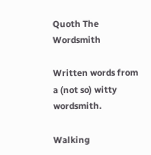Quoth The Wordsmith

Written words from a (not so) witty wordsmith.

Walking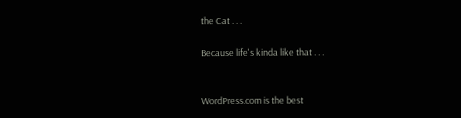the Cat . . .

Because life's kinda like that . . .


WordPress.com is the best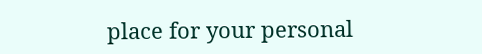place for your personal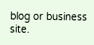blog or business site.